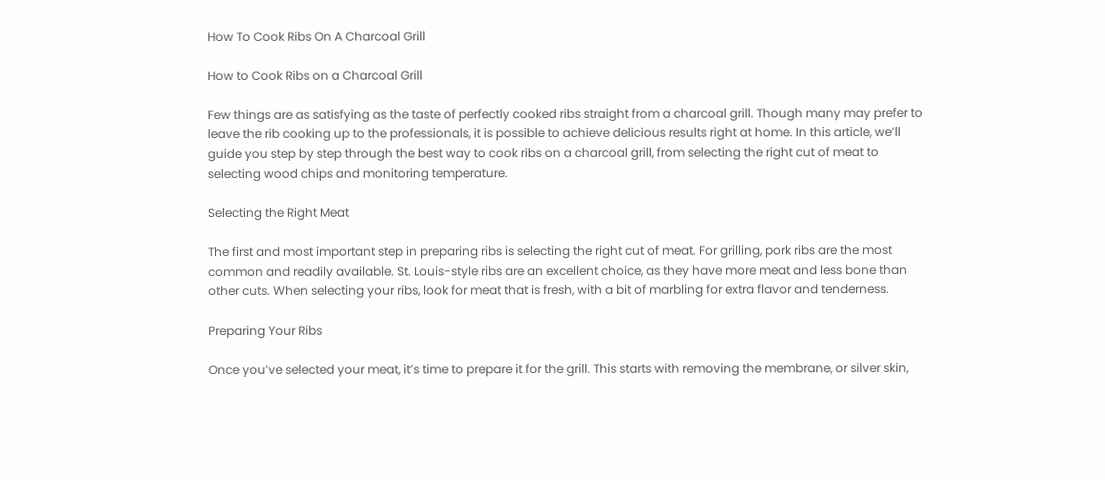How To Cook Ribs On A Charcoal Grill

How to Cook Ribs on a Charcoal Grill

Few things are as satisfying as the taste of perfectly cooked ribs straight from a charcoal grill. Though many may prefer to leave the rib cooking up to the professionals, it is possible to achieve delicious results right at home. In this article, we’ll guide you step by step through the best way to cook ribs on a charcoal grill, from selecting the right cut of meat to selecting wood chips and monitoring temperature.

Selecting the Right Meat

The first and most important step in preparing ribs is selecting the right cut of meat. For grilling, pork ribs are the most common and readily available. St. Louis-style ribs are an excellent choice, as they have more meat and less bone than other cuts. When selecting your ribs, look for meat that is fresh, with a bit of marbling for extra flavor and tenderness.

Preparing Your Ribs

Once you’ve selected your meat, it’s time to prepare it for the grill. This starts with removing the membrane, or silver skin,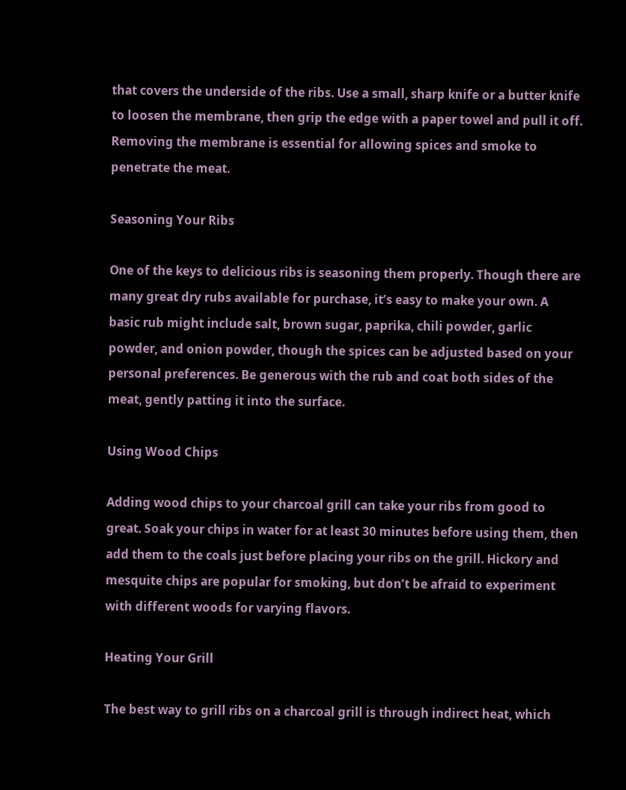that covers the underside of the ribs. Use a small, sharp knife or a butter knife to loosen the membrane, then grip the edge with a paper towel and pull it off. Removing the membrane is essential for allowing spices and smoke to penetrate the meat.

Seasoning Your Ribs

One of the keys to delicious ribs is seasoning them properly. Though there are many great dry rubs available for purchase, it’s easy to make your own. A basic rub might include salt, brown sugar, paprika, chili powder, garlic powder, and onion powder, though the spices can be adjusted based on your personal preferences. Be generous with the rub and coat both sides of the meat, gently patting it into the surface.

Using Wood Chips

Adding wood chips to your charcoal grill can take your ribs from good to great. Soak your chips in water for at least 30 minutes before using them, then add them to the coals just before placing your ribs on the grill. Hickory and mesquite chips are popular for smoking, but don’t be afraid to experiment with different woods for varying flavors.

Heating Your Grill

The best way to grill ribs on a charcoal grill is through indirect heat, which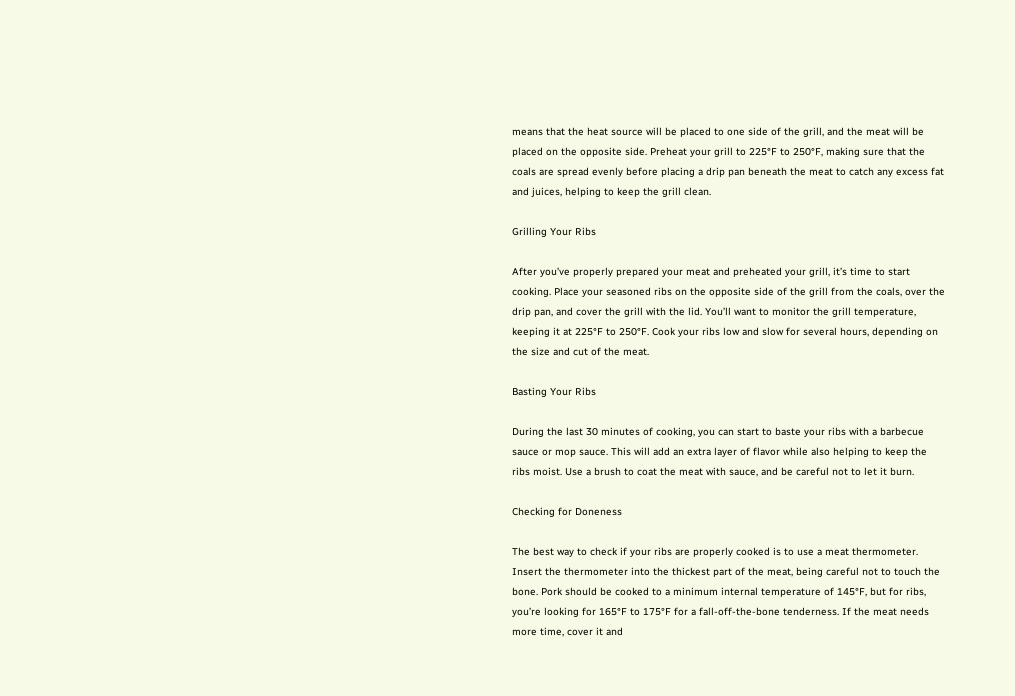means that the heat source will be placed to one side of the grill, and the meat will be placed on the opposite side. Preheat your grill to 225°F to 250°F, making sure that the coals are spread evenly before placing a drip pan beneath the meat to catch any excess fat and juices, helping to keep the grill clean.

Grilling Your Ribs

After you’ve properly prepared your meat and preheated your grill, it’s time to start cooking. Place your seasoned ribs on the opposite side of the grill from the coals, over the drip pan, and cover the grill with the lid. You’ll want to monitor the grill temperature, keeping it at 225°F to 250°F. Cook your ribs low and slow for several hours, depending on the size and cut of the meat.

Basting Your Ribs

During the last 30 minutes of cooking, you can start to baste your ribs with a barbecue sauce or mop sauce. This will add an extra layer of flavor while also helping to keep the ribs moist. Use a brush to coat the meat with sauce, and be careful not to let it burn.

Checking for Doneness

The best way to check if your ribs are properly cooked is to use a meat thermometer. Insert the thermometer into the thickest part of the meat, being careful not to touch the bone. Pork should be cooked to a minimum internal temperature of 145°F, but for ribs, you’re looking for 165°F to 175°F for a fall-off-the-bone tenderness. If the meat needs more time, cover it and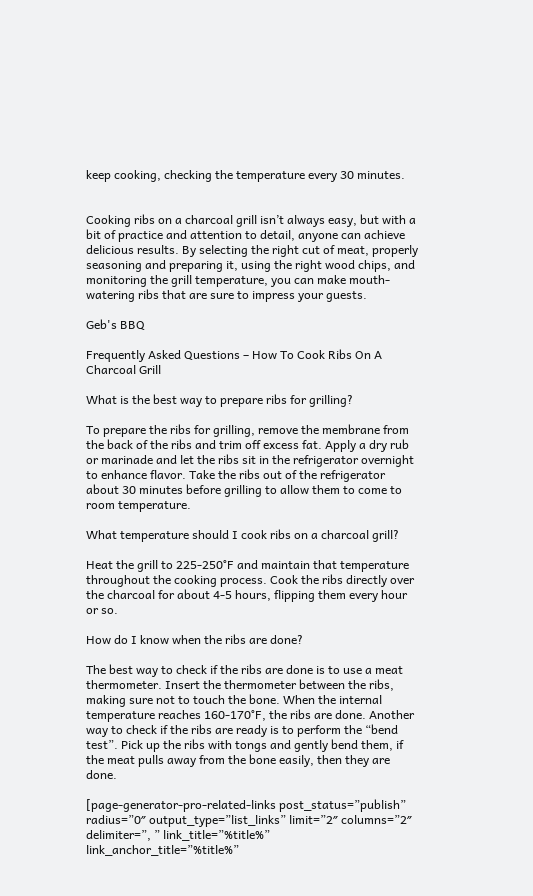keep cooking, checking the temperature every 30 minutes.


Cooking ribs on a charcoal grill isn’t always easy, but with a bit of practice and attention to detail, anyone can achieve delicious results. By selecting the right cut of meat, properly seasoning and preparing it, using the right wood chips, and monitoring the grill temperature, you can make mouth-watering ribs that are sure to impress your guests.

Geb's BBQ

Frequently Asked Questions – How To Cook Ribs On A Charcoal Grill

What is the best way to prepare ribs for grilling?

To prepare the ribs for grilling, remove the membrane from the back of the ribs and trim off excess fat. Apply a dry rub or marinade and let the ribs sit in the refrigerator overnight to enhance flavor. Take the ribs out of the refrigerator about 30 minutes before grilling to allow them to come to room temperature.

What temperature should I cook ribs on a charcoal grill?

Heat the grill to 225-250°F and maintain that temperature throughout the cooking process. Cook the ribs directly over the charcoal for about 4-5 hours, flipping them every hour or so.

How do I know when the ribs are done?

The best way to check if the ribs are done is to use a meat thermometer. Insert the thermometer between the ribs, making sure not to touch the bone. When the internal temperature reaches 160-170°F, the ribs are done. Another way to check if the ribs are ready is to perform the “bend test”. Pick up the ribs with tongs and gently bend them, if the meat pulls away from the bone easily, then they are done.

[page-generator-pro-related-links post_status=”publish” radius=”0″ output_type=”list_links” limit=”2″ columns=”2″ delimiter=”, ” link_title=”%title%” link_anchor_title=”%title%”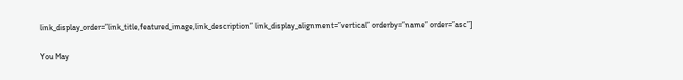link_display_order=”link_title,featured_image,link_description” link_display_alignment=”vertical” orderby=”name” order=”asc”]

You May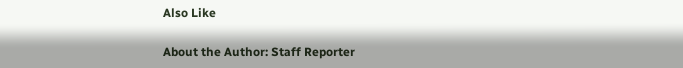Also Like

About the Author: Staff Reporter